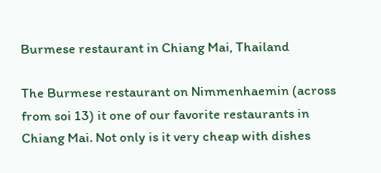Burmese restaurant in Chiang Mai, Thailand

The Burmese restaurant on Nimmenhaemin (across from soi 13) it one of our favorite restaurants in Chiang Mai. Not only is it very cheap with dishes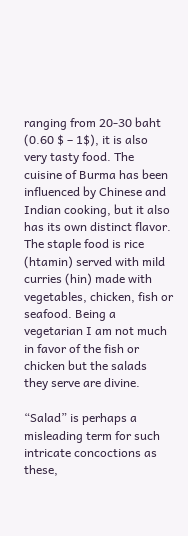ranging from 20-30 baht (0.60 $ – 1$), it is also very tasty food. The cuisine of Burma has been influenced by Chinese and Indian cooking, but it also has its own distinct flavor. The staple food is rice (htamin) served with mild curries (hin) made with vegetables, chicken, fish or seafood. Being a vegetarian I am not much in favor of the fish or chicken but the salads they serve are divine.

“Salad” is perhaps a misleading term for such intricate concoctions as these,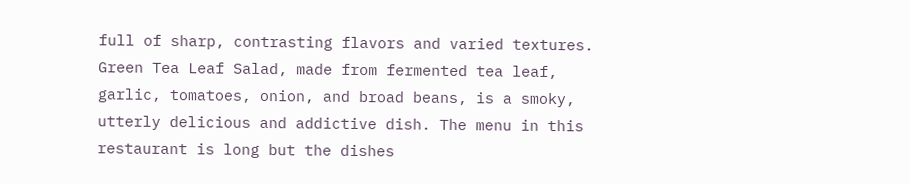full of sharp, contrasting flavors and varied textures. Green Tea Leaf Salad, made from fermented tea leaf, garlic, tomatoes, onion, and broad beans, is a smoky, utterly delicious and addictive dish. The menu in this restaurant is long but the dishes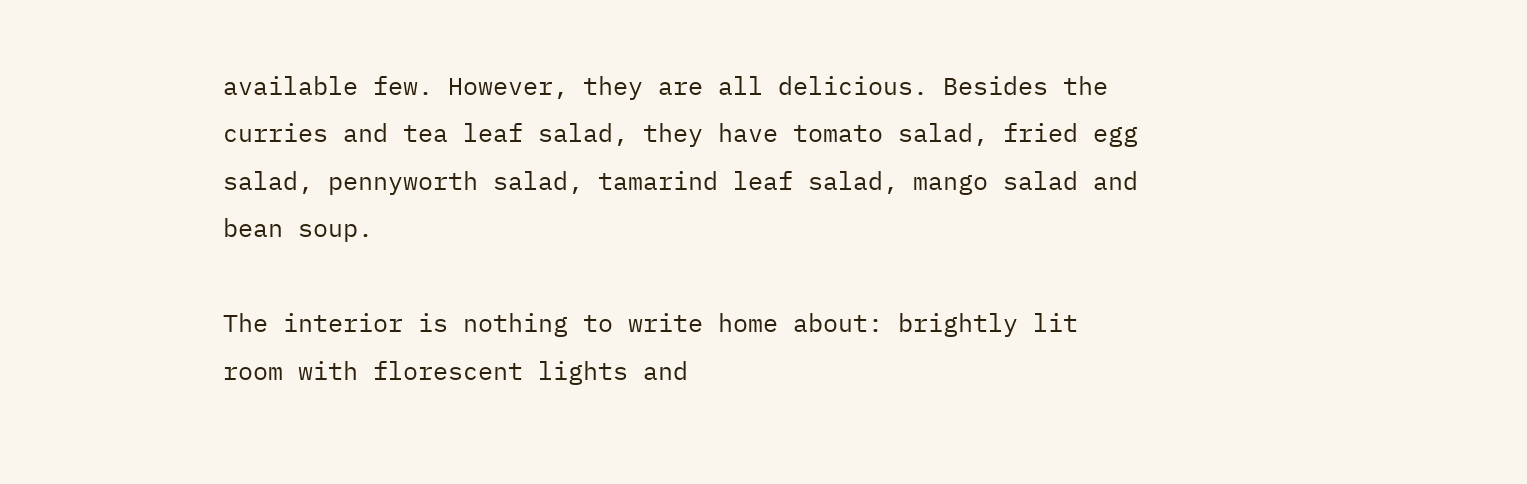available few. However, they are all delicious. Besides the curries and tea leaf salad, they have tomato salad, fried egg salad, pennyworth salad, tamarind leaf salad, mango salad and bean soup.

The interior is nothing to write home about: brightly lit room with florescent lights and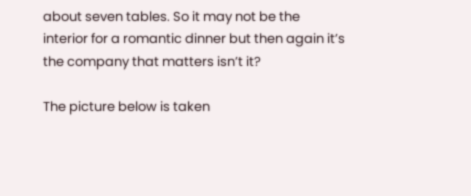about seven tables. So it may not be the interior for a romantic dinner but then again it’s the company that matters isn’t it?

The picture below is taken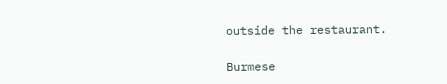outside the restaurant.

Burmese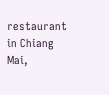restaurant in Chiang Mai,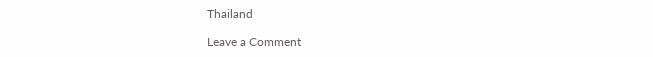Thailand

Leave a Comment